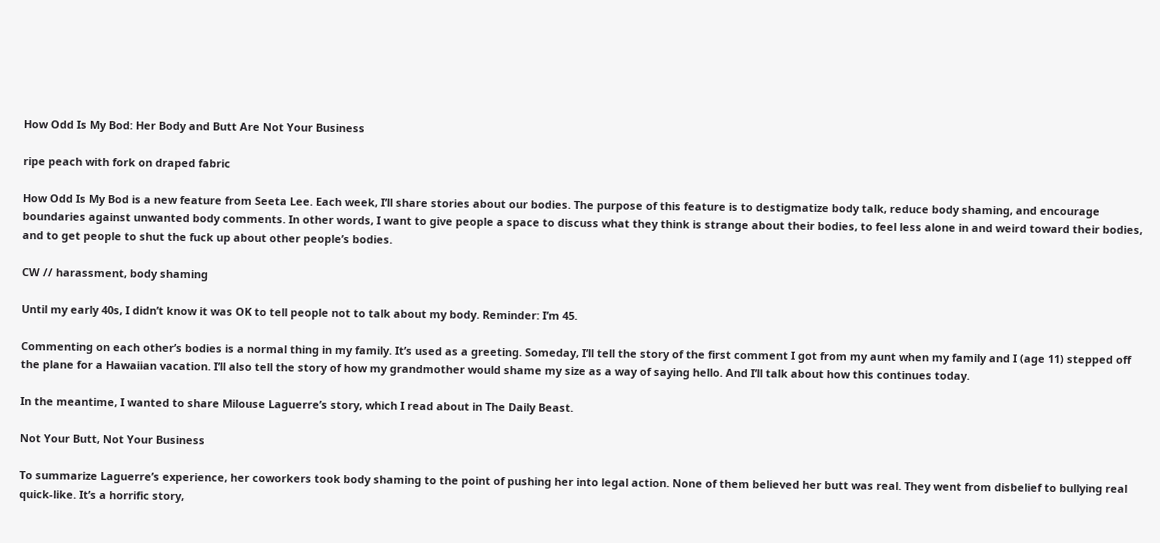How Odd Is My Bod: Her Body and Butt Are Not Your Business

ripe peach with fork on draped fabric

How Odd Is My Bod is a new feature from Seeta Lee. Each week, I’ll share stories about our bodies. The purpose of this feature is to destigmatize body talk, reduce body shaming, and encourage boundaries against unwanted body comments. In other words, I want to give people a space to discuss what they think is strange about their bodies, to feel less alone in and weird toward their bodies, and to get people to shut the fuck up about other people’s bodies.

CW // harassment, body shaming

Until my early 40s, I didn’t know it was OK to tell people not to talk about my body. Reminder: I’m 45.

Commenting on each other’s bodies is a normal thing in my family. It’s used as a greeting. Someday, I’ll tell the story of the first comment I got from my aunt when my family and I (age 11) stepped off the plane for a Hawaiian vacation. I’ll also tell the story of how my grandmother would shame my size as a way of saying hello. And I’ll talk about how this continues today.

In the meantime, I wanted to share Milouse Laguerre’s story, which I read about in The Daily Beast.

Not Your Butt, Not Your Business

To summarize Laguerre’s experience, her coworkers took body shaming to the point of pushing her into legal action. None of them believed her butt was real. They went from disbelief to bullying real quick-like. It’s a horrific story,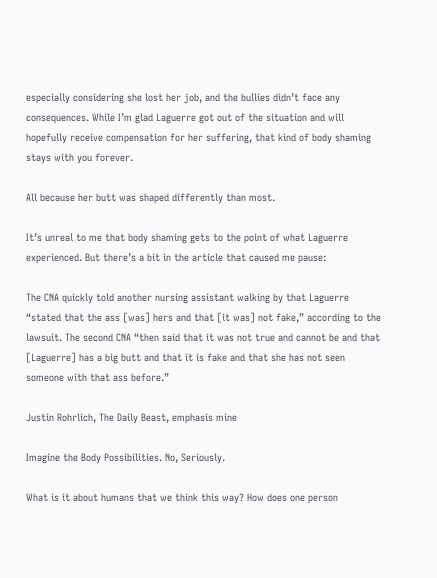especially considering she lost her job, and the bullies didn’t face any consequences. While I’m glad Laguerre got out of the situation and will hopefully receive compensation for her suffering, that kind of body shaming stays with you forever.

All because her butt was shaped differently than most.

It’s unreal to me that body shaming gets to the point of what Laguerre experienced. But there’s a bit in the article that caused me pause:

The CNA quickly told another nursing assistant walking by that Laguerre “stated that the ass [was] hers and that [it was] not fake,” according to the lawsuit. The second CNA “then said that it was not true and cannot be and that [Laguerre] has a big butt and that it is fake and that she has not seen someone with that ass before.”

Justin Rohrlich, The Daily Beast, emphasis mine

Imagine the Body Possibilities. No, Seriously.

What is it about humans that we think this way? How does one person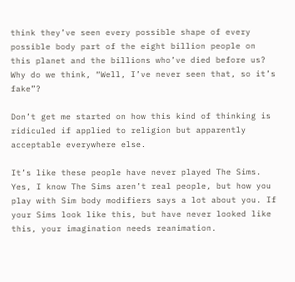think they’ve seen every possible shape of every possible body part of the eight billion people on this planet and the billions who’ve died before us? Why do we think, “Well, I’ve never seen that, so it’s fake”?

Don’t get me started on how this kind of thinking is ridiculed if applied to religion but apparently acceptable everywhere else.

It’s like these people have never played The Sims. Yes, I know The Sims aren’t real people, but how you play with Sim body modifiers says a lot about you. If your Sims look like this, but have never looked like this, your imagination needs reanimation.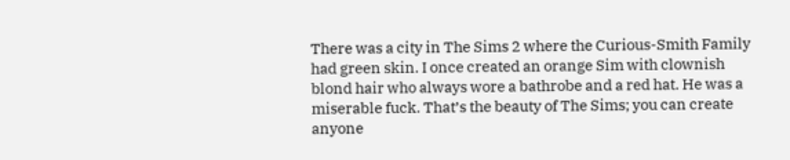There was a city in The Sims 2 where the Curious-Smith Family had green skin. I once created an orange Sim with clownish blond hair who always wore a bathrobe and a red hat. He was a miserable fuck. That’s the beauty of The Sims; you can create anyone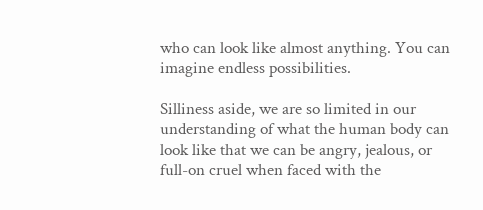who can look like almost anything. You can imagine endless possibilities.

Silliness aside, we are so limited in our understanding of what the human body can look like that we can be angry, jealous, or full-on cruel when faced with the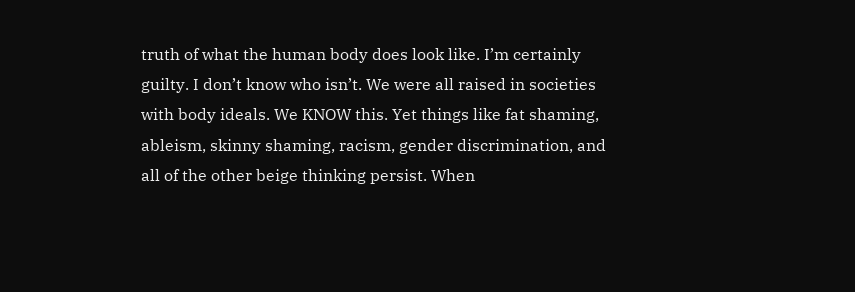truth of what the human body does look like. I’m certainly guilty. I don’t know who isn’t. We were all raised in societies with body ideals. We KNOW this. Yet things like fat shaming, ableism, skinny shaming, racism, gender discrimination, and all of the other beige thinking persist. When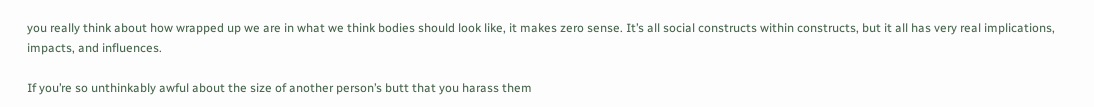you really think about how wrapped up we are in what we think bodies should look like, it makes zero sense. It’s all social constructs within constructs, but it all has very real implications, impacts, and influences.

If you’re so unthinkably awful about the size of another person’s butt that you harass them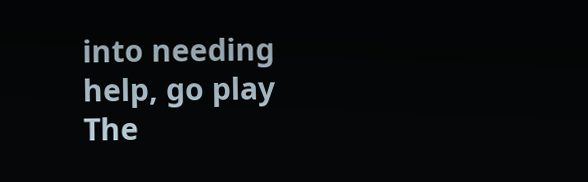into needing help, go play The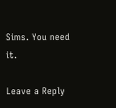Sims. You need it.

Leave a Reply